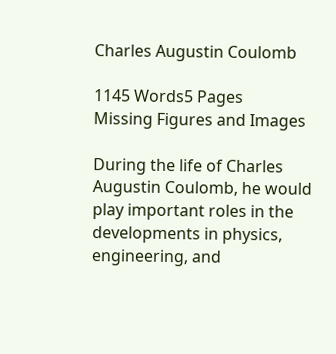Charles Augustin Coulomb

1145 Words5 Pages
Missing Figures and Images

During the life of Charles Augustin Coulomb, he would play important roles in the developments in physics, engineering, and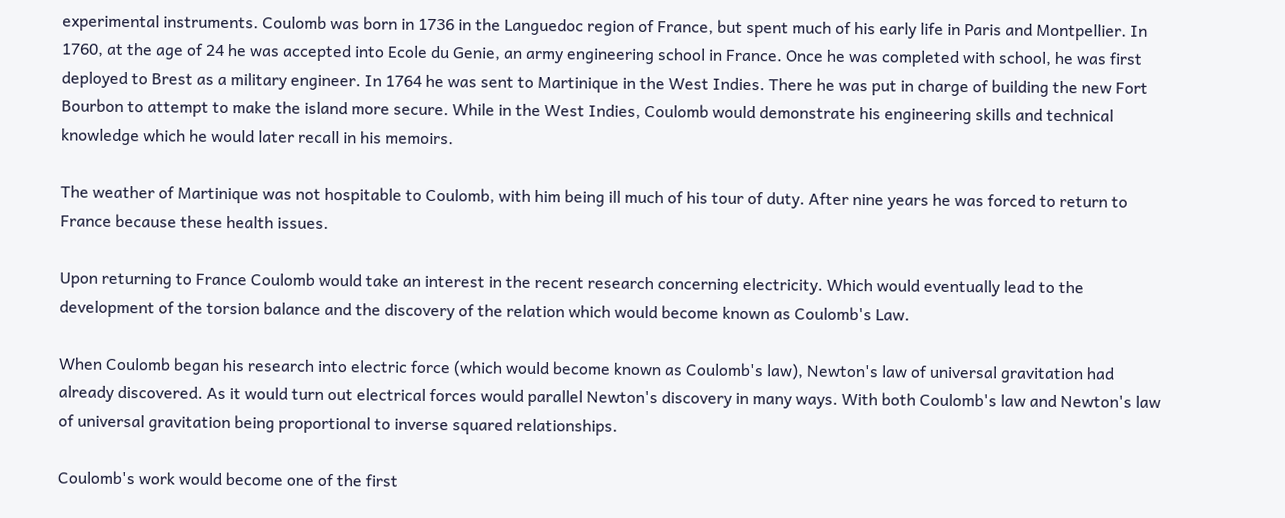experimental instruments. Coulomb was born in 1736 in the Languedoc region of France, but spent much of his early life in Paris and Montpellier. In 1760, at the age of 24 he was accepted into Ecole du Genie, an army engineering school in France. Once he was completed with school, he was first deployed to Brest as a military engineer. In 1764 he was sent to Martinique in the West Indies. There he was put in charge of building the new Fort Bourbon to attempt to make the island more secure. While in the West Indies, Coulomb would demonstrate his engineering skills and technical knowledge which he would later recall in his memoirs.

The weather of Martinique was not hospitable to Coulomb, with him being ill much of his tour of duty. After nine years he was forced to return to France because these health issues.

Upon returning to France Coulomb would take an interest in the recent research concerning electricity. Which would eventually lead to the development of the torsion balance and the discovery of the relation which would become known as Coulomb's Law.

When Coulomb began his research into electric force (which would become known as Coulomb's law), Newton's law of universal gravitation had already discovered. As it would turn out electrical forces would parallel Newton's discovery in many ways. With both Coulomb's law and Newton's law of universal gravitation being proportional to inverse squared relationships.

Coulomb's work would become one of the first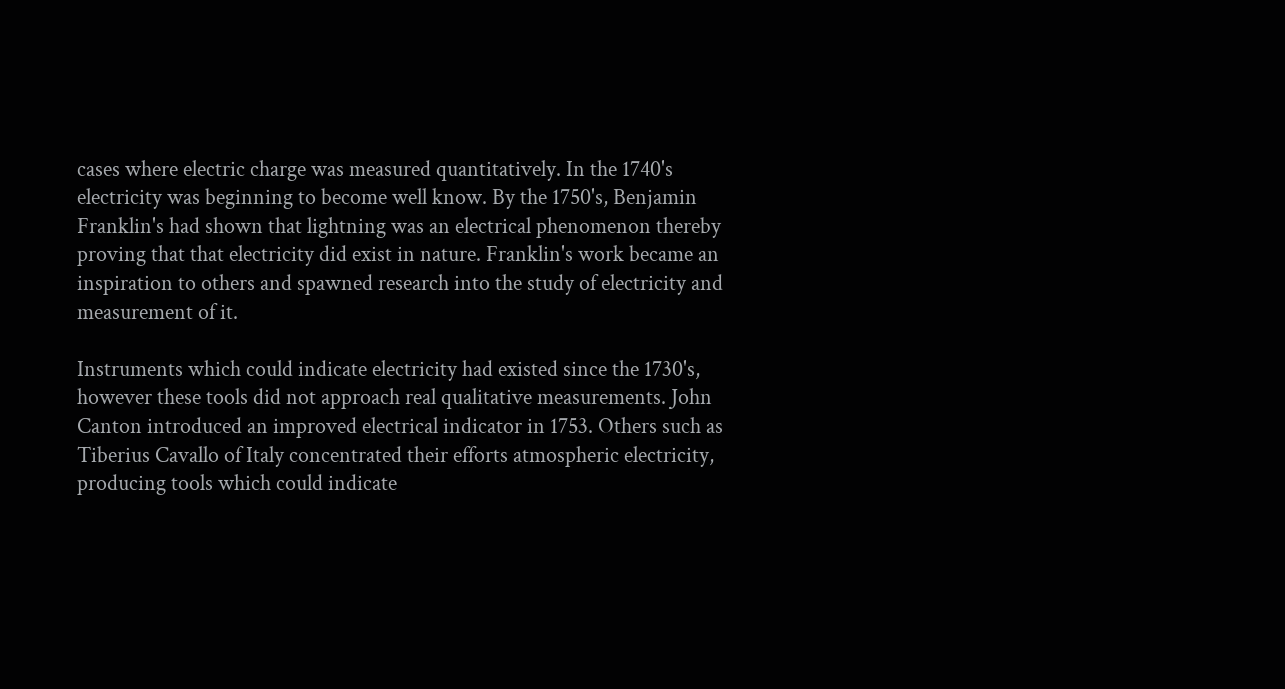cases where electric charge was measured quantitatively. In the 1740's electricity was beginning to become well know. By the 1750's, Benjamin Franklin's had shown that lightning was an electrical phenomenon thereby proving that that electricity did exist in nature. Franklin's work became an inspiration to others and spawned research into the study of electricity and measurement of it.

Instruments which could indicate electricity had existed since the 1730's, however these tools did not approach real qualitative measurements. John Canton introduced an improved electrical indicator in 1753. Others such as Tiberius Cavallo of Italy concentrated their efforts atmospheric electricity, producing tools which could indicate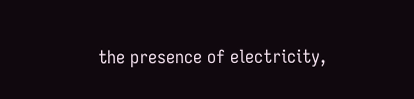the presence of electricity,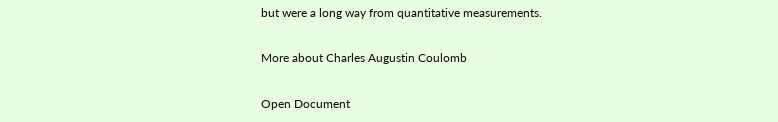but were a long way from quantitative measurements.

More about Charles Augustin Coulomb

Open Document